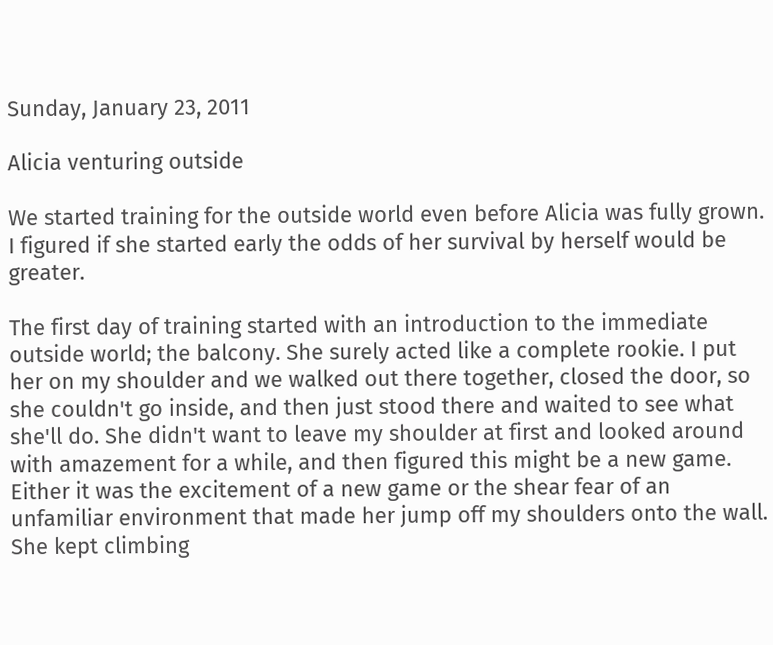Sunday, January 23, 2011

Alicia venturing outside

We started training for the outside world even before Alicia was fully grown. I figured if she started early the odds of her survival by herself would be greater.

The first day of training started with an introduction to the immediate outside world; the balcony. She surely acted like a complete rookie. I put her on my shoulder and we walked out there together, closed the door, so she couldn't go inside, and then just stood there and waited to see what she'll do. She didn't want to leave my shoulder at first and looked around with amazement for a while, and then figured this might be a new game. Either it was the excitement of a new game or the shear fear of an unfamiliar environment that made her jump off my shoulders onto the wall. She kept climbing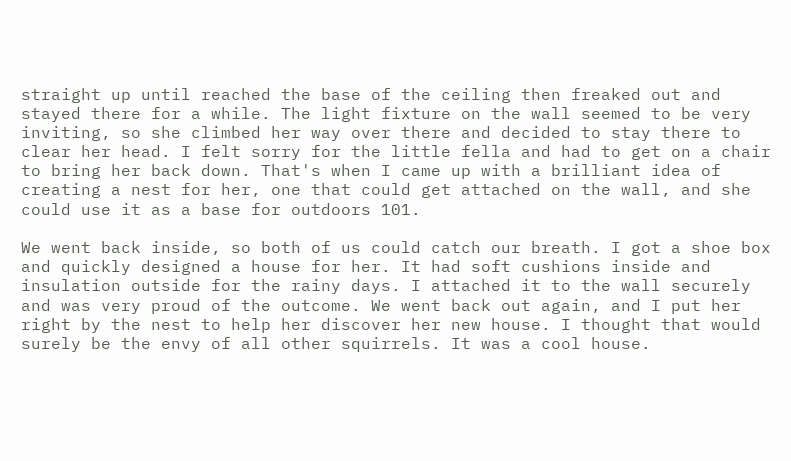straight up until reached the base of the ceiling then freaked out and stayed there for a while. The light fixture on the wall seemed to be very inviting, so she climbed her way over there and decided to stay there to clear her head. I felt sorry for the little fella and had to get on a chair to bring her back down. That's when I came up with a brilliant idea of creating a nest for her, one that could get attached on the wall, and she could use it as a base for outdoors 101.

We went back inside, so both of us could catch our breath. I got a shoe box and quickly designed a house for her. It had soft cushions inside and insulation outside for the rainy days. I attached it to the wall securely and was very proud of the outcome. We went back out again, and I put her right by the nest to help her discover her new house. I thought that would surely be the envy of all other squirrels. It was a cool house.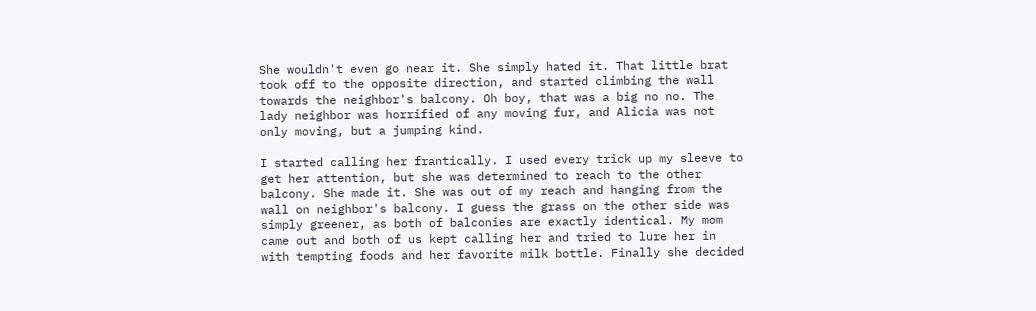She wouldn't even go near it. She simply hated it. That little brat took off to the opposite direction, and started climbing the wall towards the neighbor's balcony. Oh boy, that was a big no no. The lady neighbor was horrified of any moving fur, and Alicia was not only moving, but a jumping kind.

I started calling her frantically. I used every trick up my sleeve to get her attention, but she was determined to reach to the other balcony. She made it. She was out of my reach and hanging from the wall on neighbor's balcony. I guess the grass on the other side was simply greener, as both of balconies are exactly identical. My mom came out and both of us kept calling her and tried to lure her in with tempting foods and her favorite milk bottle. Finally she decided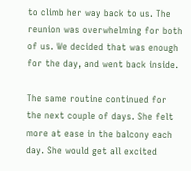to climb her way back to us. The reunion was overwhelming for both of us. We decided that was enough for the day, and went back inside.

The same routine continued for the next couple of days. She felt more at ease in the balcony each day. She would get all excited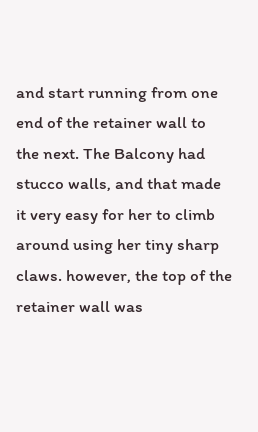and start running from one end of the retainer wall to the next. The Balcony had stucco walls, and that made it very easy for her to climb around using her tiny sharp claws. however, the top of the retainer wall was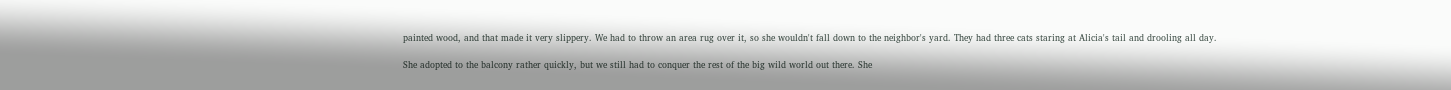painted wood, and that made it very slippery. We had to throw an area rug over it, so she wouldn't fall down to the neighbor's yard. They had three cats staring at Alicia's tail and drooling all day.

She adopted to the balcony rather quickly, but we still had to conquer the rest of the big wild world out there. She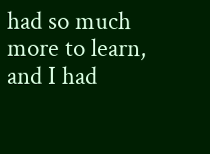had so much more to learn, and I had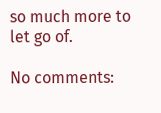so much more to let go of.

No comments: